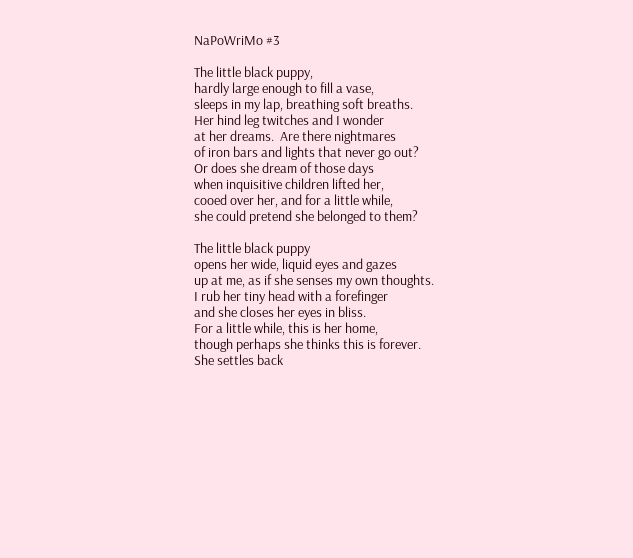NaPoWriMo #3

The little black puppy,
hardly large enough to fill a vase,
sleeps in my lap, breathing soft breaths.
Her hind leg twitches and I wonder
at her dreams.  Are there nightmares
of iron bars and lights that never go out?
Or does she dream of those days
when inquisitive children lifted her,
cooed over her, and for a little while,
she could pretend she belonged to them?

The little black puppy
opens her wide, liquid eyes and gazes
up at me, as if she senses my own thoughts.
I rub her tiny head with a forefinger
and she closes her eyes in bliss.
For a little while, this is her home,
though perhaps she thinks this is forever.
She settles back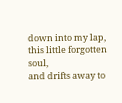down into my lap,
this little forgotten soul,
and drifts away to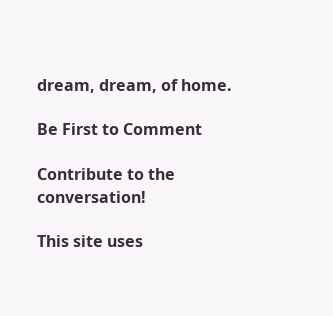dream, dream, of home.

Be First to Comment

Contribute to the conversation!

This site uses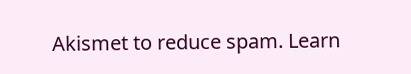Akismet to reduce spam. Learn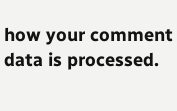how your comment data is processed.